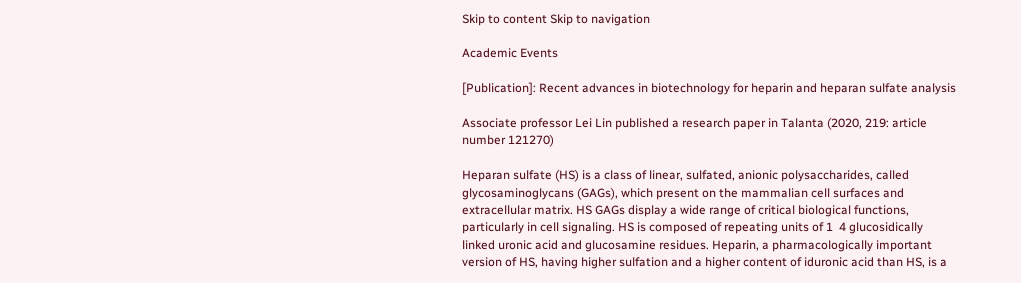Skip to content Skip to navigation

Academic Events

[Publication]: Recent advances in biotechnology for heparin and heparan sulfate analysis

Associate professor Lei Lin published a research paper in Talanta (2020, 219: article number 121270)

Heparan sulfate (HS) is a class of linear, sulfated, anionic polysaccharides, called glycosaminoglycans (GAGs), which present on the mammalian cell surfaces and extracellular matrix. HS GAGs display a wide range of critical biological functions, particularly in cell signaling. HS is composed of repeating units of 1  4 glucosidically linked uronic acid and glucosamine residues. Heparin, a pharmacologically important version of HS, having higher sulfation and a higher content of iduronic acid than HS, is a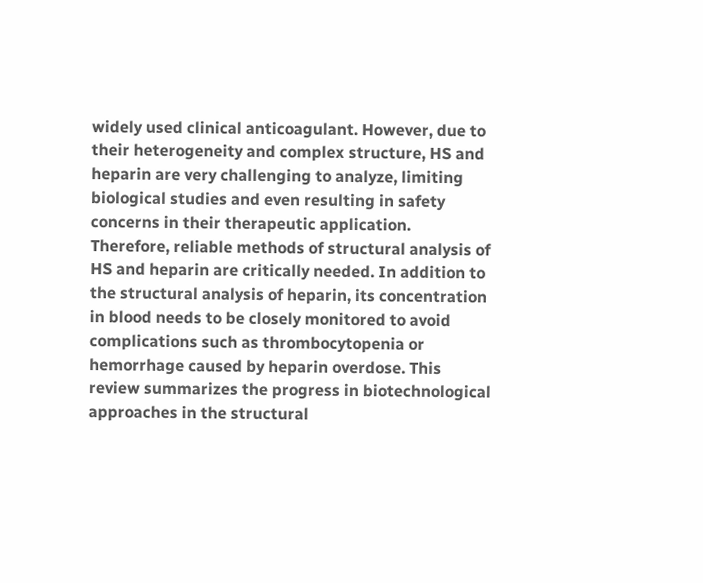widely used clinical anticoagulant. However, due to their heterogeneity and complex structure, HS and heparin are very challenging to analyze, limiting biological studies and even resulting in safety concerns in their therapeutic application. Therefore, reliable methods of structural analysis of HS and heparin are critically needed. In addition to the structural analysis of heparin, its concentration in blood needs to be closely monitored to avoid complications such as thrombocytopenia or hemorrhage caused by heparin overdose. This review summarizes the progress in biotechnological approaches in the structural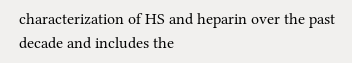characterization of HS and heparin over the past decade and includes the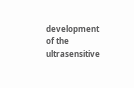development of the ultrasensitive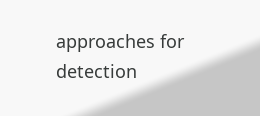approaches for detection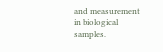and measurement in biological samples.